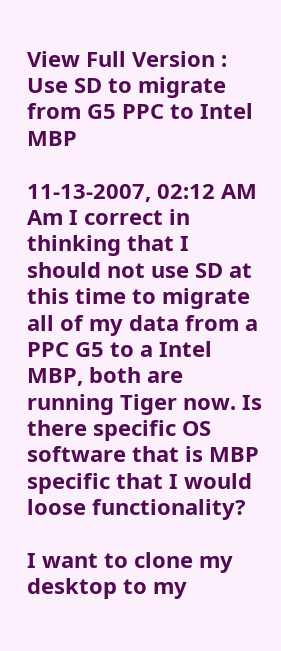View Full Version : Use SD to migrate from G5 PPC to Intel MBP

11-13-2007, 02:12 AM
Am I correct in thinking that I should not use SD at this time to migrate all of my data from a PPC G5 to a Intel MBP, both are running Tiger now. Is there specific OS software that is MBP specific that I would loose functionality?

I want to clone my desktop to my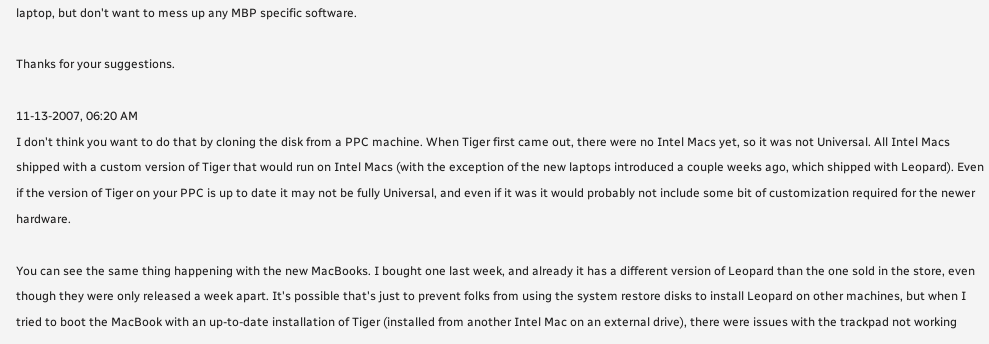laptop, but don't want to mess up any MBP specific software.

Thanks for your suggestions.

11-13-2007, 06:20 AM
I don't think you want to do that by cloning the disk from a PPC machine. When Tiger first came out, there were no Intel Macs yet, so it was not Universal. All Intel Macs shipped with a custom version of Tiger that would run on Intel Macs (with the exception of the new laptops introduced a couple weeks ago, which shipped with Leopard). Even if the version of Tiger on your PPC is up to date it may not be fully Universal, and even if it was it would probably not include some bit of customization required for the newer hardware.

You can see the same thing happening with the new MacBooks. I bought one last week, and already it has a different version of Leopard than the one sold in the store, even though they were only released a week apart. It's possible that's just to prevent folks from using the system restore disks to install Leopard on other machines, but when I tried to boot the MacBook with an up-to-date installation of Tiger (installed from another Intel Mac on an external drive), there were issues with the trackpad not working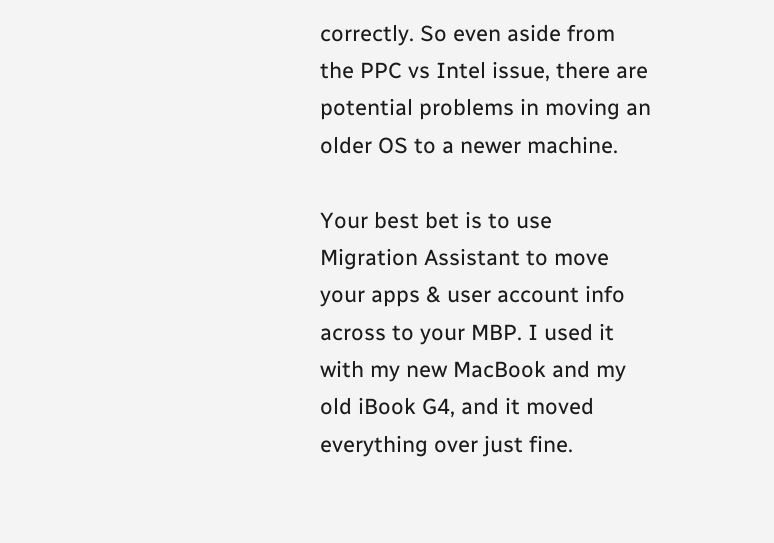correctly. So even aside from the PPC vs Intel issue, there are potential problems in moving an older OS to a newer machine.

Your best bet is to use Migration Assistant to move your apps & user account info across to your MBP. I used it with my new MacBook and my old iBook G4, and it moved everything over just fine.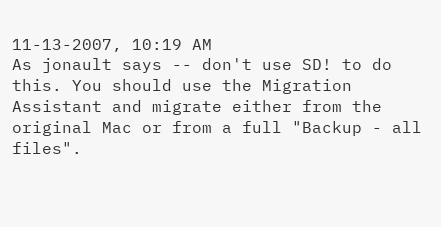11-13-2007, 10:19 AM
As jonault says -- don't use SD! to do this. You should use the Migration Assistant and migrate either from the original Mac or from a full "Backup - all files".